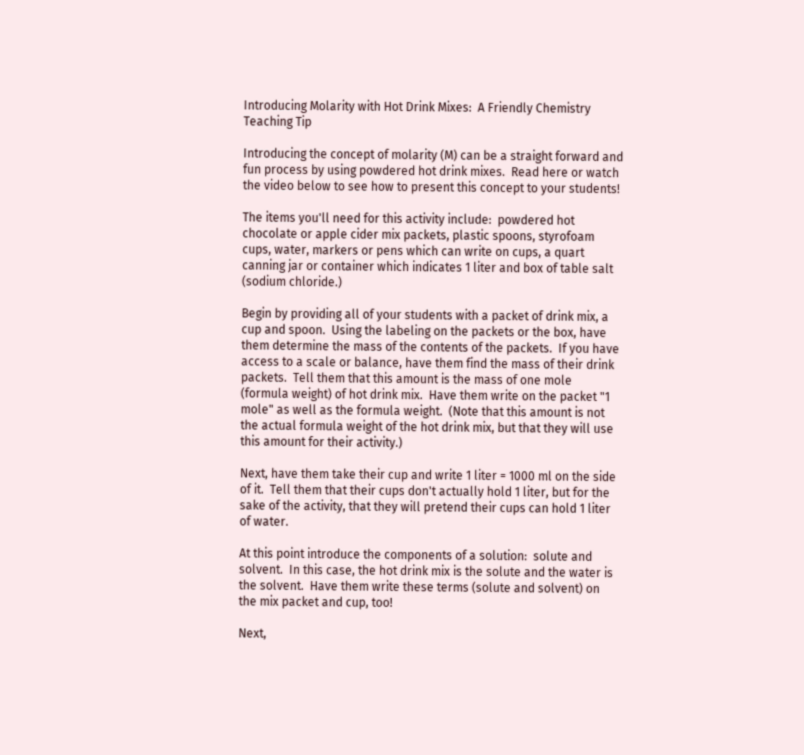Introducing Molarity with Hot Drink Mixes:  A Friendly Chemistry Teaching Tip

Introducing the concept of molarity (M) can be a straight forward and fun process by using powdered hot drink mixes.  Read here or watch the video below to see how to present this concept to your students!

The items you'll need for this activity include:  powdered hot chocolate or apple cider mix packets, plastic spoons, styrofoam cups, water, markers or pens which can write on cups, a quart canning jar or container which indicates 1 liter and box of table salt (sodium chloride.)

Begin by providing all of your students with a packet of drink mix, a cup and spoon.  Using the labeling on the packets or the box, have them determine the mass of the contents of the packets.  If you have access to a scale or balance, have them find the mass of their drink packets.  Tell them that this amount is the mass of one mole  (formula weight) of hot drink mix.  Have them write on the packet "1 mole" as well as the formula weight.  (Note that this amount is not the actual formula weight of the hot drink mix, but that they will use this amount for their activity.)

Next, have them take their cup and write 1 liter = 1000 ml on the side of it.  Tell them that their cups don't actually hold 1 liter, but for the sake of the activity, that they will pretend their cups can hold 1 liter of water.

At this point introduce the components of a solution:  solute and solvent.  In this case, the hot drink mix is the solute and the water is the solvent.  Have them write these terms (solute and solvent) on the mix packet and cup, too!

Next,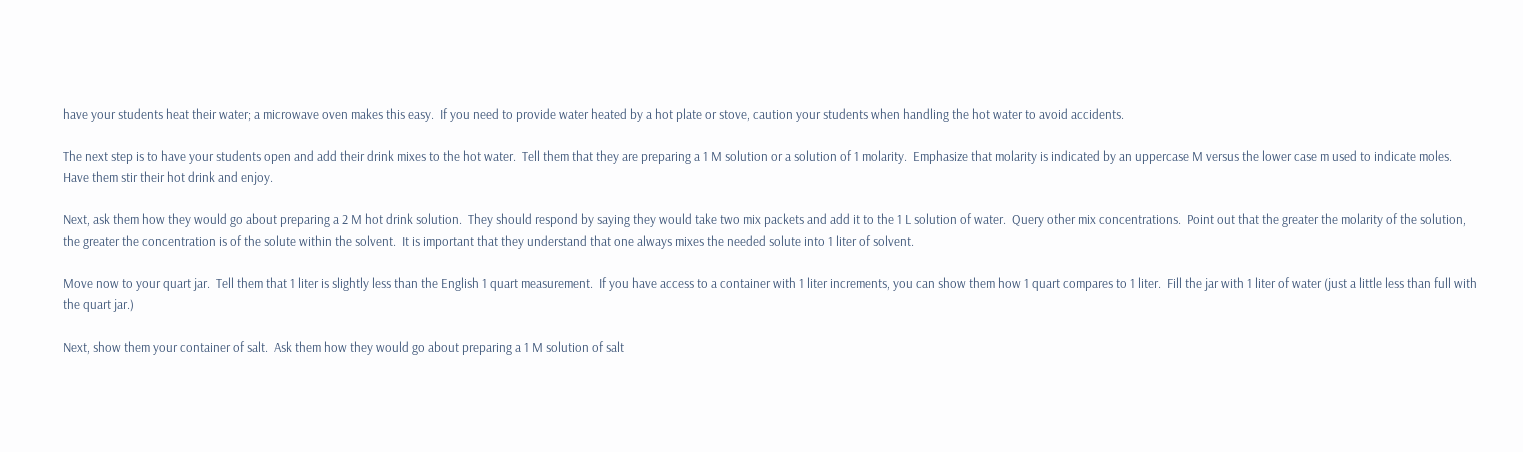have your students heat their water; a microwave oven makes this easy.  If you need to provide water heated by a hot plate or stove, caution your students when handling the hot water to avoid accidents.

The next step is to have your students open and add their drink mixes to the hot water.  Tell them that they are preparing a 1 M solution or a solution of 1 molarity.  Emphasize that molarity is indicated by an uppercase M versus the lower case m used to indicate moles.  Have them stir their hot drink and enjoy.

Next, ask them how they would go about preparing a 2 M hot drink solution.  They should respond by saying they would take two mix packets and add it to the 1 L solution of water.  Query other mix concentrations.  Point out that the greater the molarity of the solution, the greater the concentration is of the solute within the solvent.  It is important that they understand that one always mixes the needed solute into 1 liter of solvent.

Move now to your quart jar.  Tell them that 1 liter is slightly less than the English 1 quart measurement.  If you have access to a container with 1 liter increments, you can show them how 1 quart compares to 1 liter.  Fill the jar with 1 liter of water (just a little less than full with the quart jar.)

Next, show them your container of salt.  Ask them how they would go about preparing a 1 M solution of salt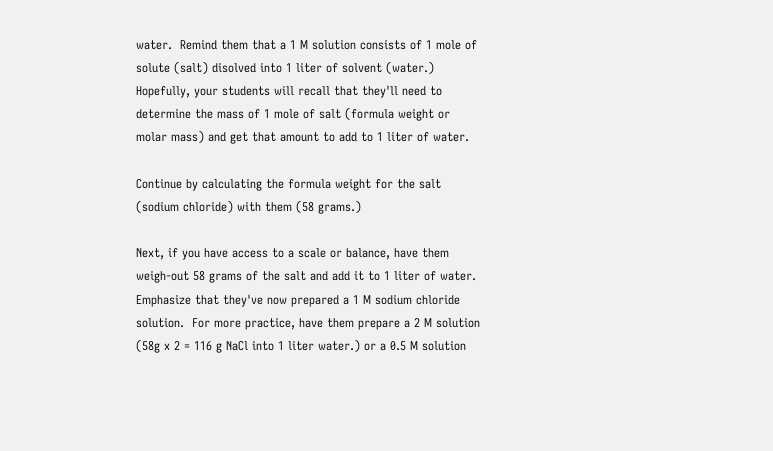water.  Remind them that a 1 M solution consists of 1 mole of solute (salt) disolved into 1 liter of solvent (water.)  Hopefully, your students will recall that they'll need to determine the mass of 1 mole of salt (formula weight or molar mass) and get that amount to add to 1 liter of water.

Continue by calculating the formula weight for the salt (sodium chloride) with them (58 grams.)

Next, if you have access to a scale or balance, have them weigh-out 58 grams of the salt and add it to 1 liter of water.  Emphasize that they've now prepared a 1 M sodium chloride solution.  For more practice, have them prepare a 2 M solution (58g x 2 = 116 g NaCl into 1 liter water.) or a 0.5 M solution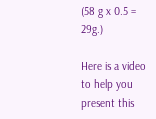(58 g x 0.5 = 29g.)

Here is a video to help you present this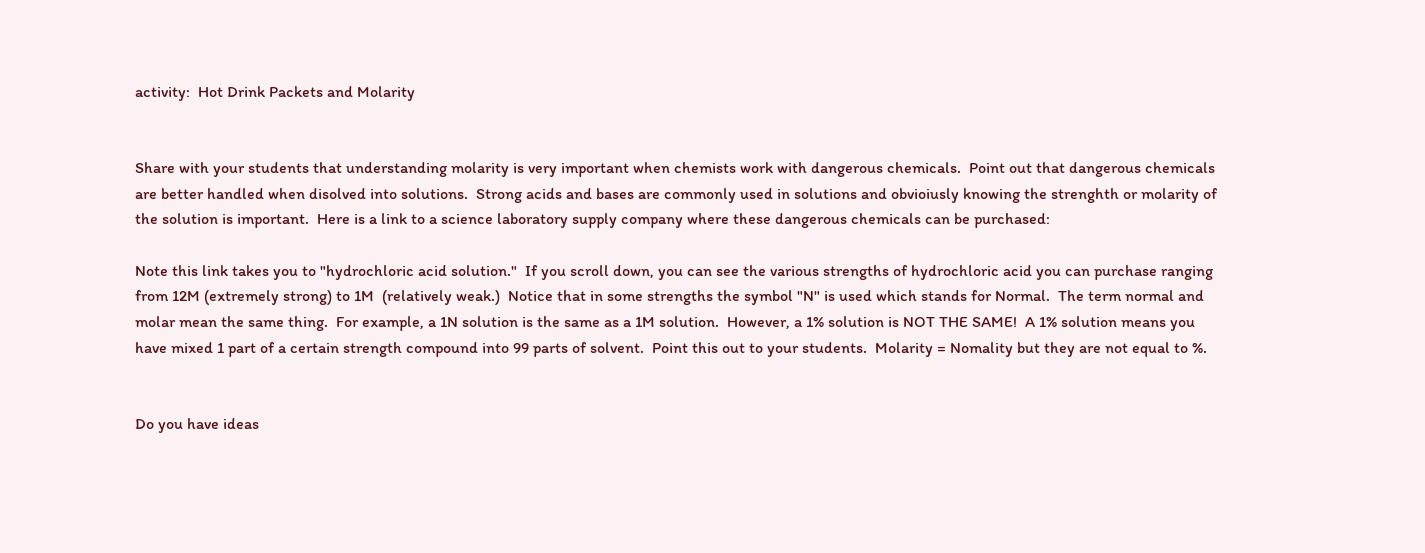activity:  Hot Drink Packets and Molarity


Share with your students that understanding molarity is very important when chemists work with dangerous chemicals.  Point out that dangerous chemicals are better handled when disolved into solutions.  Strong acids and bases are commonly used in solutions and obvioiusly knowing the strenghth or molarity of the solution is important.  Here is a link to a science laboratory supply company where these dangerous chemicals can be purchased:

Note this link takes you to "hydrochloric acid solution."  If you scroll down, you can see the various strengths of hydrochloric acid you can purchase ranging from 12M (extremely strong) to 1M  (relatively weak.)  Notice that in some strengths the symbol "N" is used which stands for Normal.  The term normal and molar mean the same thing.  For example, a 1N solution is the same as a 1M solution.  However, a 1% solution is NOT THE SAME!  A 1% solution means you have mixed 1 part of a certain strength compound into 99 parts of solvent.  Point this out to your students.  Molarity = Nomality but they are not equal to %.


Do you have ideas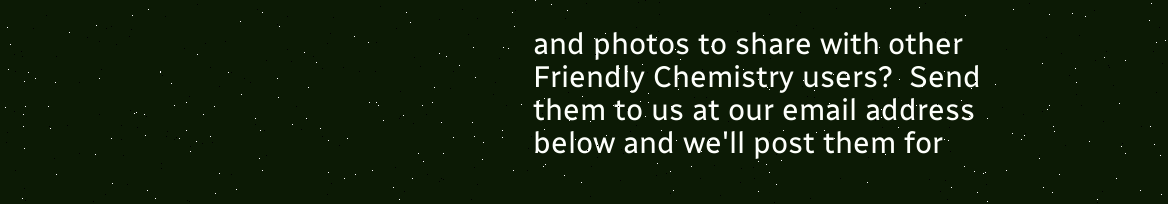and photos to share with other Friendly Chemistry users?  Send them to us at our email address below and we'll post them for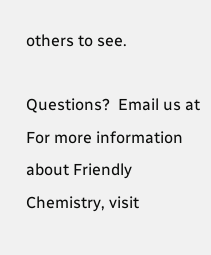others to see.

Questions?  Email us at  For more information about Friendly Chemistry, visit